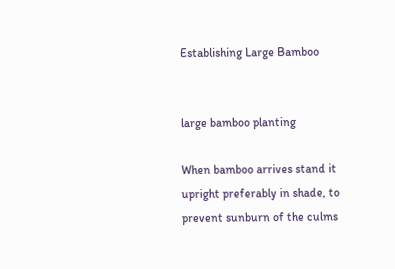Establishing Large Bamboo


large bamboo planting

When bamboo arrives stand it upright preferably in shade, to prevent sunburn of the culms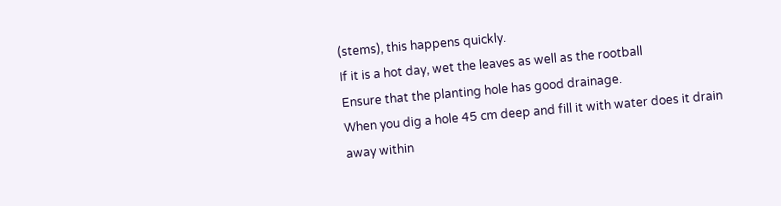(stems), this happens quickly.
If it is a hot day, wet the leaves as well as the rootball
Ensure that the planting hole has good drainage.
When you dig a hole 45 cm deep and fill it with water does it drain away within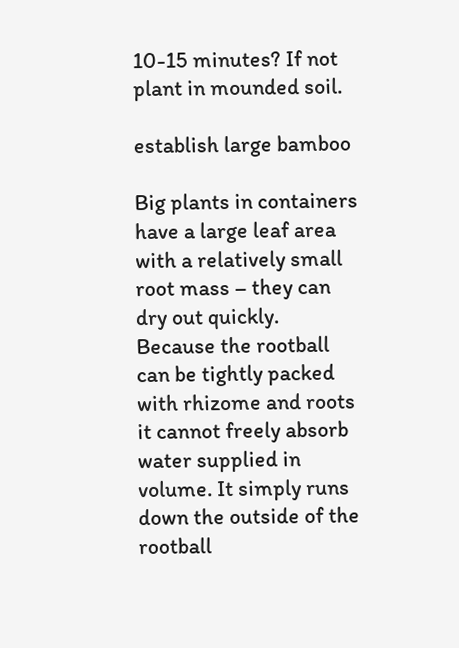10-15 minutes? If not plant in mounded soil.

establish large bamboo

Big plants in containers have a large leaf area with a relatively small root mass – they can dry out quickly.
Because the rootball can be tightly packed with rhizome and roots it cannot freely absorb water supplied in volume. It simply runs down the outside of the rootball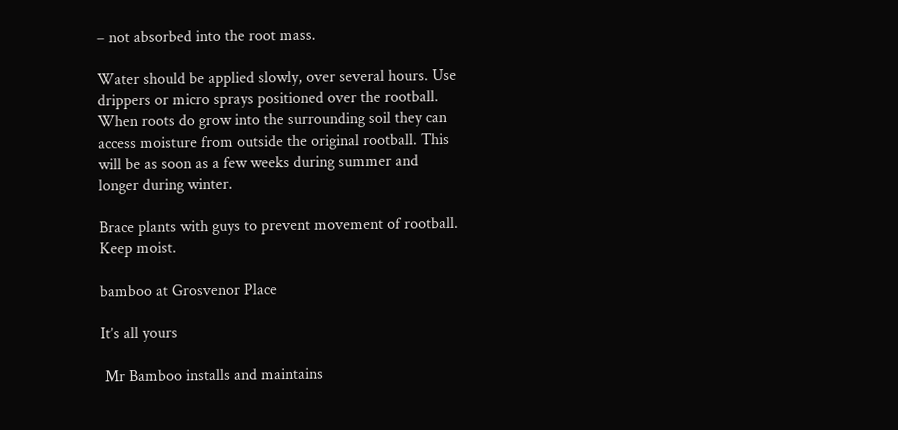– not absorbed into the root mass.

Water should be applied slowly, over several hours. Use drippers or micro sprays positioned over the rootball.
When roots do grow into the surrounding soil they can access moisture from outside the original rootball. This will be as soon as a few weeks during summer and longer during winter.

Brace plants with guys to prevent movement of rootball.
Keep moist.

bamboo at Grosvenor Place

It’s all yours

 Mr Bamboo installs and maintains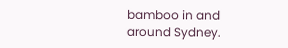bamboo in and around Sydney.